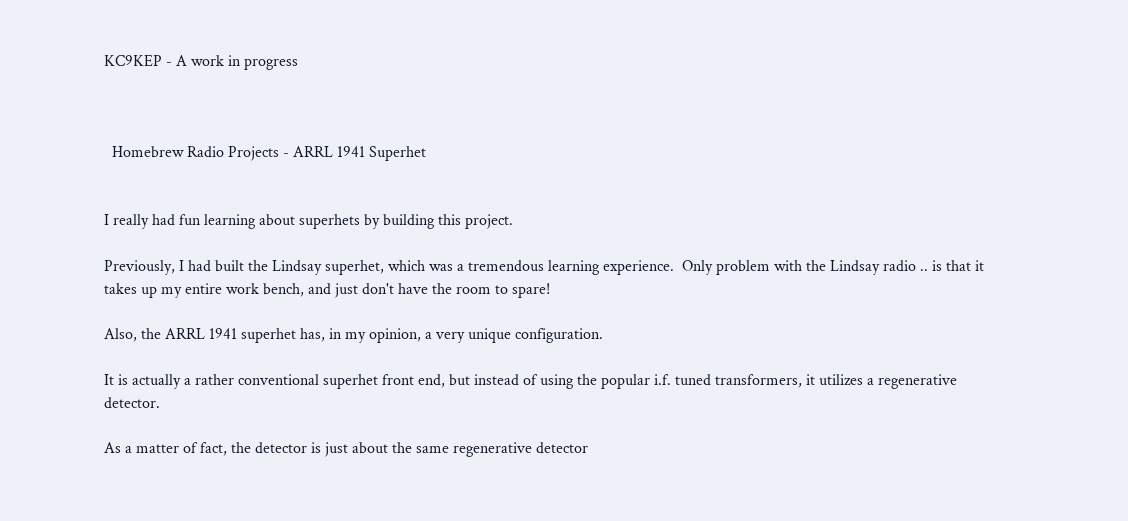KC9KEP - A work in progress



  Homebrew Radio Projects - ARRL 1941 Superhet


I really had fun learning about superhets by building this project.

Previously, I had built the Lindsay superhet, which was a tremendous learning experience.  Only problem with the Lindsay radio .. is that it takes up my entire work bench, and just don't have the room to spare!

Also, the ARRL 1941 superhet has, in my opinion, a very unique configuration.

It is actually a rather conventional superhet front end, but instead of using the popular i.f. tuned transformers, it utilizes a regenerative detector.

As a matter of fact, the detector is just about the same regenerative detector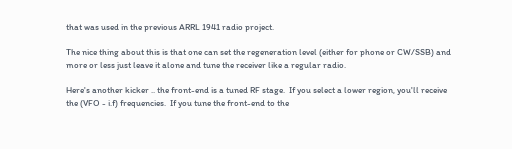that was used in the previous ARRL 1941 radio project.

The nice thing about this is that one can set the regeneration level (either for phone or CW/SSB) and more or less just leave it alone and tune the receiver like a regular radio.

Here's another kicker .. the front-end is a tuned RF stage.  If you select a lower region, you'll receive the (VFO - i.f) frequencies.  If you tune the front-end to the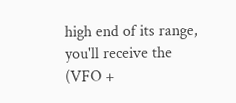high end of its range, you'll receive the (VFO +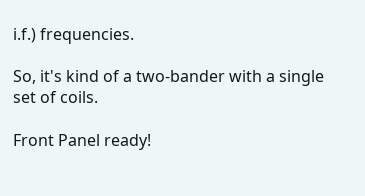i.f.) frequencies.

So, it's kind of a two-bander with a single set of coils.

Front Panel ready!